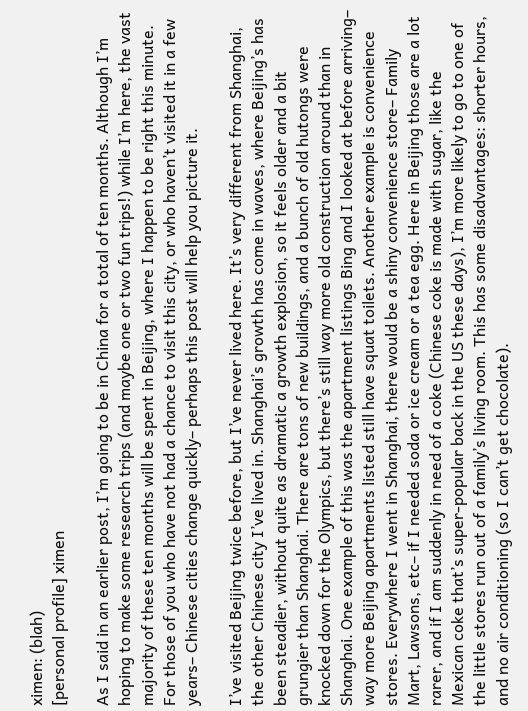ximen: (blah)
[personal profile] ximen

As I said in an earlier post, I’m going to be in China for a total of ten months. Although I’m hoping to make some research trips (and maybe one or two fun trips!) while I’m here, the vast majority of these ten months will be spent in Beijing, where I happen to be right this minute. For those of you who have not had a chance to visit this city, or who haven’t visited it in a few years– Chinese cities change quickly– perhaps this post will help you picture it.

I’ve visited Beijing twice before, but I’ve never lived here. It’s very different from Shanghai, the other Chinese city I’ve lived in. Shanghai’s growth has come in waves, where Beijing’s has been steadier, without quite as dramatic a growth explosion, so it feels older and a bit grungier than Shanghai. There are tons of new buildings, and a bunch of old hutongs were knocked down for the Olympics, but there’s still way more old construction around than in Shanghai. One example of this was the apartment listings Bing and I looked at before arriving– way more Beijing apartments listed still have squat toilets. Another example is convenience stores. Everywhere I went in Shanghai, there would be a shiny convenience store– Family Mart, Lawsons, etc– if I needed soda or ice cream or a tea egg. Here in Beijing those are a lot rarer, and if I am suddenly in need of a coke (Chinese coke is made with sugar, like the Mexican coke that’s super-popular back in the US these days), I’m more likely to go to one of the little stores run out of a family’s living room. This has some disadvantages: shorter hours, and no air conditioning (so I can’t get chocolate).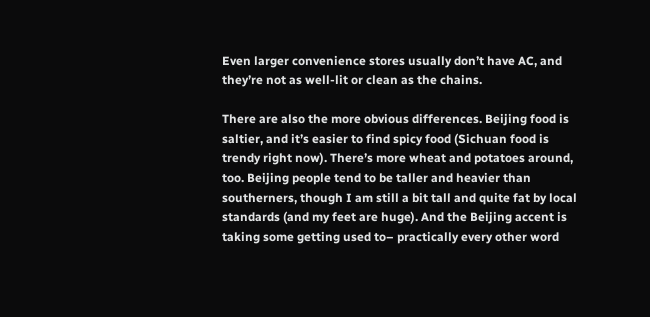Even larger convenience stores usually don’t have AC, and they’re not as well-lit or clean as the chains.

There are also the more obvious differences. Beijing food is saltier, and it’s easier to find spicy food (Sichuan food is trendy right now). There’s more wheat and potatoes around, too. Beijing people tend to be taller and heavier than southerners, though I am still a bit tall and quite fat by local standards (and my feet are huge). And the Beijing accent is taking some getting used to– practically every other word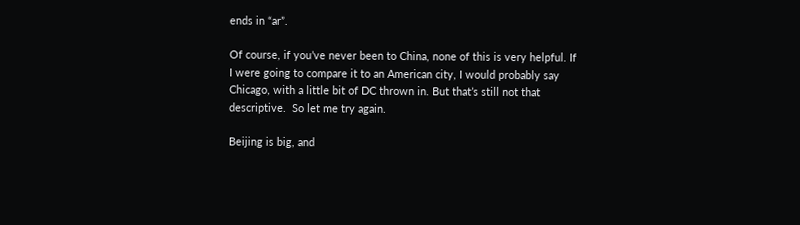ends in “ar”.

Of course, if you’ve never been to China, none of this is very helpful. If I were going to compare it to an American city, I would probably say Chicago, with a little bit of DC thrown in. But that’s still not that descriptive.  So let me try again.

Beijing is big, and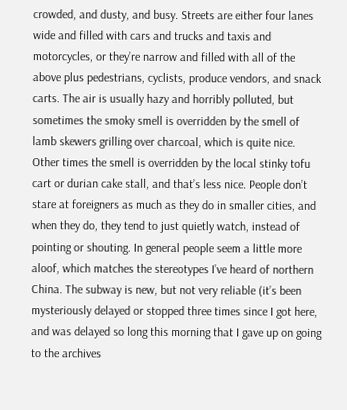crowded, and dusty, and busy. Streets are either four lanes wide and filled with cars and trucks and taxis and motorcycles, or they’re narrow and filled with all of the above plus pedestrians, cyclists, produce vendors, and snack carts. The air is usually hazy and horribly polluted, but sometimes the smoky smell is overridden by the smell of lamb skewers grilling over charcoal, which is quite nice. Other times the smell is overridden by the local stinky tofu cart or durian cake stall, and that’s less nice. People don’t stare at foreigners as much as they do in smaller cities, and when they do, they tend to just quietly watch, instead of pointing or shouting. In general people seem a little more aloof, which matches the stereotypes I’ve heard of northern China. The subway is new, but not very reliable (it’s been mysteriously delayed or stopped three times since I got here, and was delayed so long this morning that I gave up on going to the archives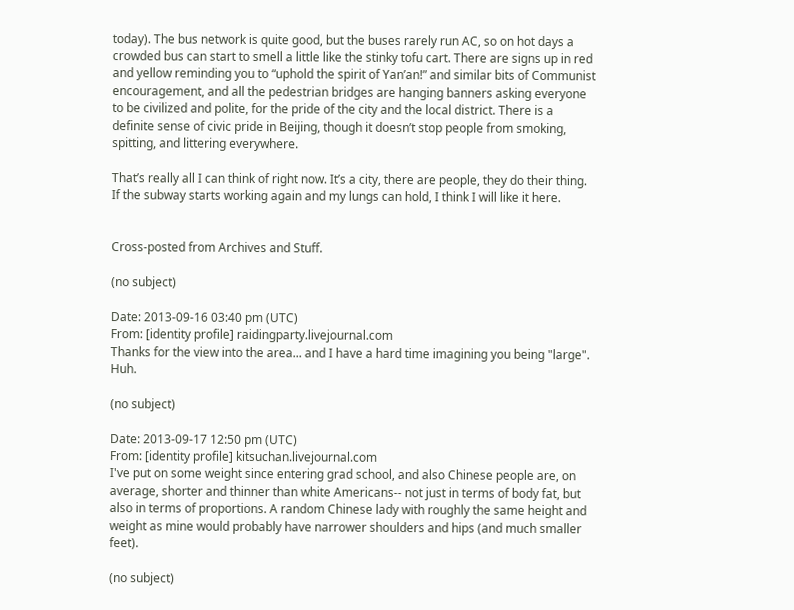today). The bus network is quite good, but the buses rarely run AC, so on hot days a crowded bus can start to smell a little like the stinky tofu cart. There are signs up in red and yellow reminding you to “uphold the spirit of Yan’an!” and similar bits of Communist encouragement, and all the pedestrian bridges are hanging banners asking everyone to be civilized and polite, for the pride of the city and the local district. There is a definite sense of civic pride in Beijing, though it doesn’t stop people from smoking, spitting, and littering everywhere.

That’s really all I can think of right now. It’s a city, there are people, they do their thing. If the subway starts working again and my lungs can hold, I think I will like it here.


Cross-posted from Archives and Stuff.

(no subject)

Date: 2013-09-16 03:40 pm (UTC)
From: [identity profile] raidingparty.livejournal.com
Thanks for the view into the area... and I have a hard time imagining you being "large". Huh.

(no subject)

Date: 2013-09-17 12:50 pm (UTC)
From: [identity profile] kitsuchan.livejournal.com
I've put on some weight since entering grad school, and also Chinese people are, on average, shorter and thinner than white Americans-- not just in terms of body fat, but also in terms of proportions. A random Chinese lady with roughly the same height and weight as mine would probably have narrower shoulders and hips (and much smaller feet).

(no subject)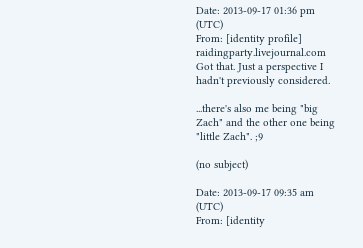Date: 2013-09-17 01:36 pm (UTC)
From: [identity profile] raidingparty.livejournal.com
Got that. Just a perspective I hadn't previously considered.

...there's also me being "big Zach" and the other one being "little Zach". ;9

(no subject)

Date: 2013-09-17 09:35 am (UTC)
From: [identity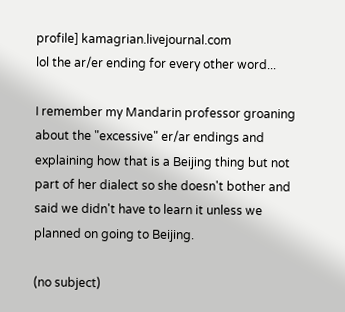profile] kamagrian.livejournal.com
lol the ar/er ending for every other word...

I remember my Mandarin professor groaning about the "excessive" er/ar endings and explaining how that is a Beijing thing but not part of her dialect so she doesn't bother and said we didn't have to learn it unless we planned on going to Beijing.

(no subject)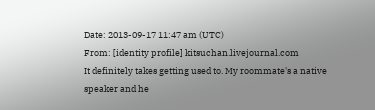Date: 2013-09-17 11:47 am (UTC)
From: [identity profile] kitsuchan.livejournal.com
It definitely takes getting used to. My roommate's a native speaker and he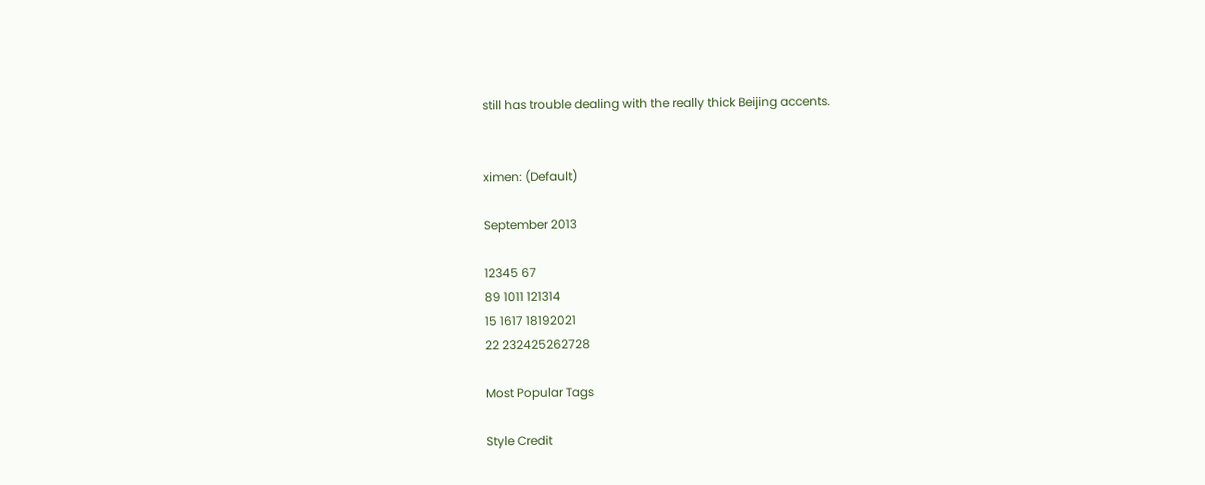still has trouble dealing with the really thick Beijing accents.


ximen: (Default)

September 2013

12345 67
89 1011 121314
15 1617 18192021
22 232425262728

Most Popular Tags

Style Credit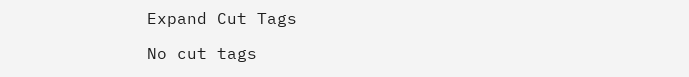Expand Cut Tags

No cut tags